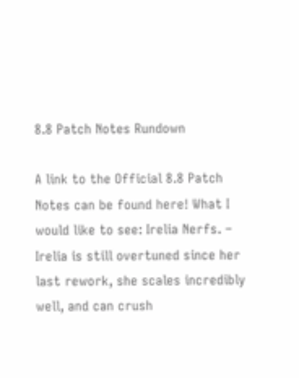8.8 Patch Notes Rundown

A link to the Official 8.8 Patch Notes can be found here! What I would like to see: Irelia Nerfs. – Irelia is still overtuned since her last rework, she scales incredibly well, and can crush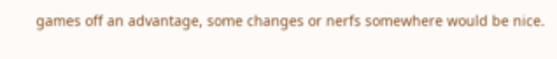games off an advantage, some changes or nerfs somewhere would be nice.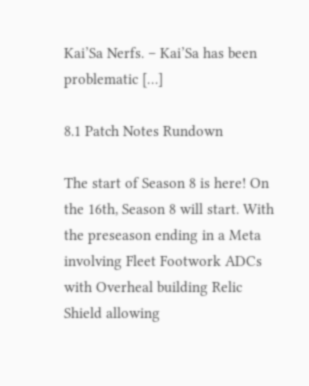Kai’Sa Nerfs. – Kai’Sa has been problematic […]

8.1 Patch Notes Rundown

The start of Season 8 is here! On the 16th, Season 8 will start. With the preseason ending in a Meta involving Fleet Footwork ADCs with Overheal building Relic Shield allowing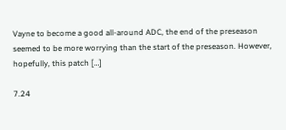Vayne to become a good all-around ADC, the end of the preseason seemed to be more worrying than the start of the preseason. However, hopefully, this patch […]

7.24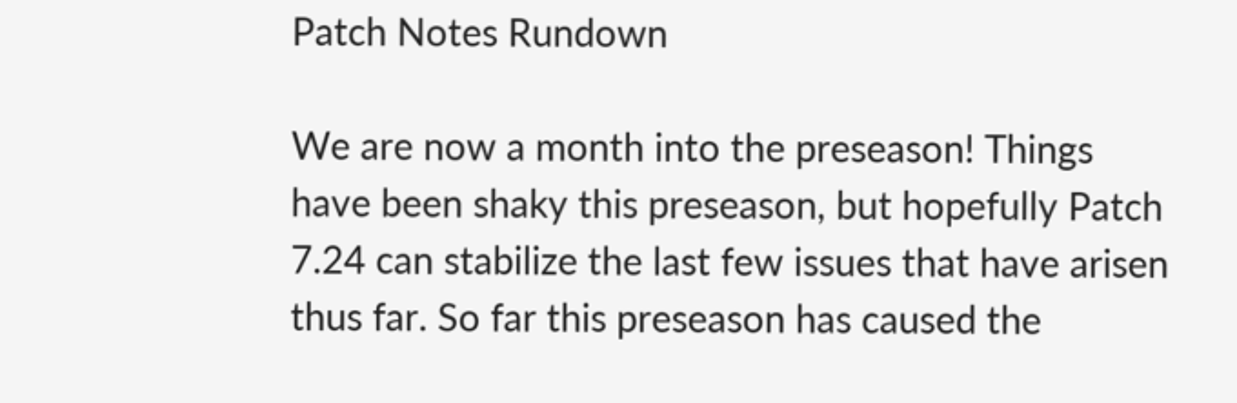Patch Notes Rundown

We are now a month into the preseason! Things have been shaky this preseason, but hopefully Patch 7.24 can stabilize the last few issues that have arisen thus far. So far this preseason has caused the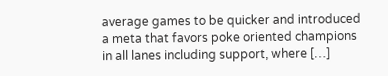average games to be quicker and introduced a meta that favors poke oriented champions in all lanes including support, where […]